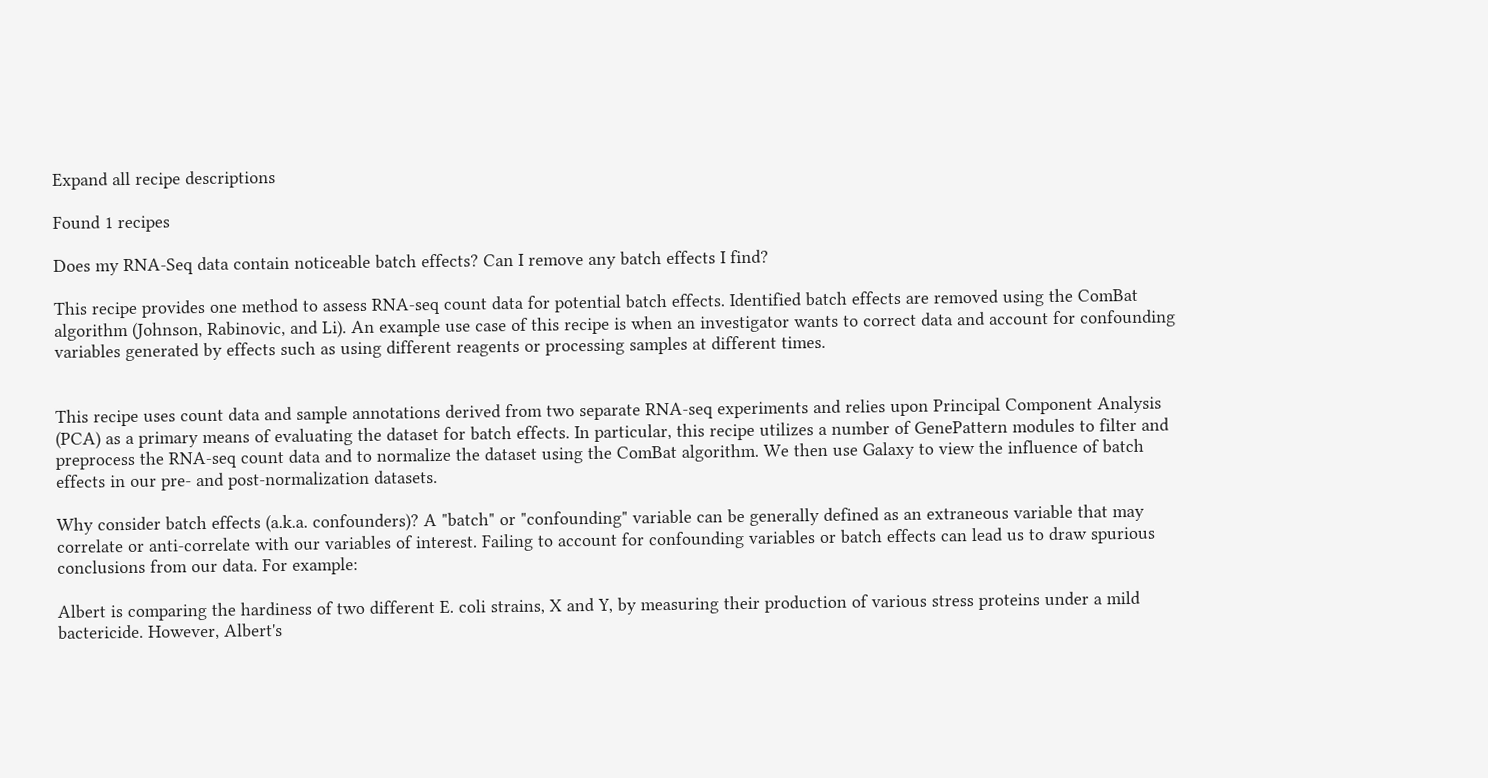Expand all recipe descriptions

Found 1 recipes

Does my RNA-Seq data contain noticeable batch effects? Can I remove any batch effects I find?

This recipe provides one method to assess RNA-seq count data for potential batch effects. Identified batch effects are removed using the ComBat algorithm (Johnson, Rabinovic, and Li). An example use case of this recipe is when an investigator wants to correct data and account for confounding variables generated by effects such as using different reagents or processing samples at different times.


This recipe uses count data and sample annotations derived from two separate RNA-seq experiments and relies upon Principal Component Analysis (PCA) as a primary means of evaluating the dataset for batch effects. In particular, this recipe utilizes a number of GenePattern modules to filter and preprocess the RNA-seq count data and to normalize the dataset using the ComBat algorithm. We then use Galaxy to view the influence of batch effects in our pre- and post-normalization datasets.

Why consider batch effects (a.k.a. confounders)? A "batch" or "confounding" variable can be generally defined as an extraneous variable that may correlate or anti-correlate with our variables of interest. Failing to account for confounding variables or batch effects can lead us to draw spurious conclusions from our data. For example:

Albert is comparing the hardiness of two different E. coli strains, X and Y, by measuring their production of various stress proteins under a mild bactericide. However, Albert's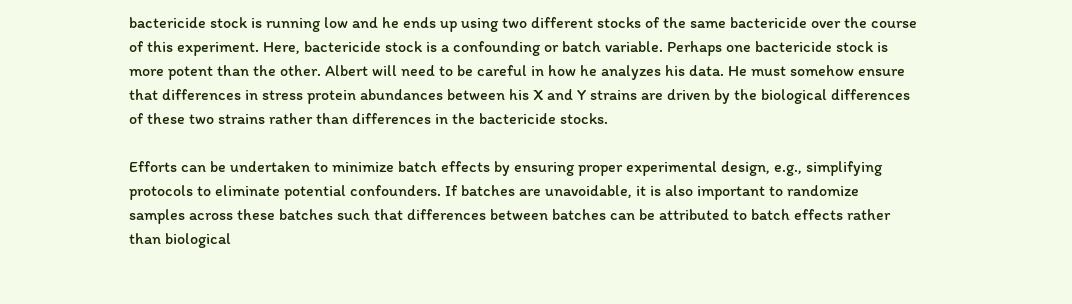bactericide stock is running low and he ends up using two different stocks of the same bactericide over the course of this experiment. Here, bactericide stock is a confounding or batch variable. Perhaps one bactericide stock is more potent than the other. Albert will need to be careful in how he analyzes his data. He must somehow ensure that differences in stress protein abundances between his X and Y strains are driven by the biological differences of these two strains rather than differences in the bactericide stocks.

Efforts can be undertaken to minimize batch effects by ensuring proper experimental design, e.g., simplifying protocols to eliminate potential confounders. If batches are unavoidable, it is also important to randomize samples across these batches such that differences between batches can be attributed to batch effects rather than biological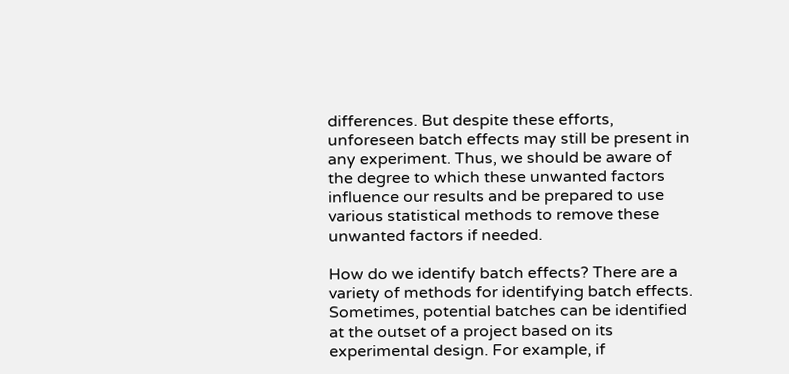differences. But despite these efforts, unforeseen batch effects may still be present in any experiment. Thus, we should be aware of the degree to which these unwanted factors influence our results and be prepared to use various statistical methods to remove these unwanted factors if needed.

How do we identify batch effects? There are a variety of methods for identifying batch effects. Sometimes, potential batches can be identified at the outset of a project based on its experimental design. For example, if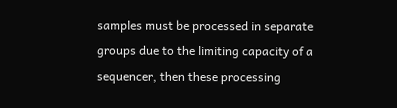samples must be processed in separate groups due to the limiting capacity of a sequencer, then these processing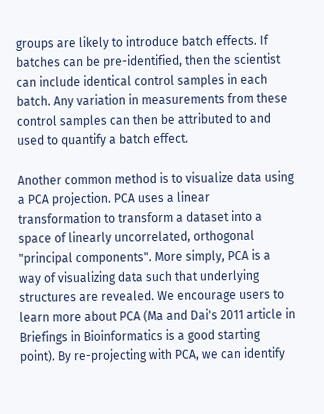groups are likely to introduce batch effects. If batches can be pre-identified, then the scientist can include identical control samples in each batch. Any variation in measurements from these control samples can then be attributed to and used to quantify a batch effect.

Another common method is to visualize data using a PCA projection. PCA uses a linear transformation to transform a dataset into a space of linearly uncorrelated, orthogonal "principal components". More simply, PCA is a way of visualizing data such that underlying structures are revealed. We encourage users to learn more about PCA (Ma and Dai's 2011 article in Briefings in Bioinformatics is a good starting point). By re-projecting with PCA, we can identify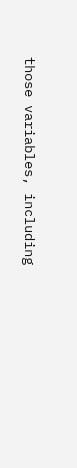those variables, including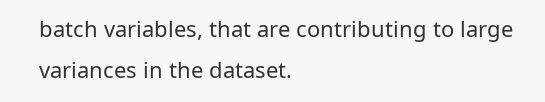batch variables, that are contributing to large variances in the dataset.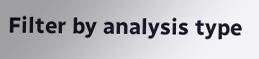Filter by analysis type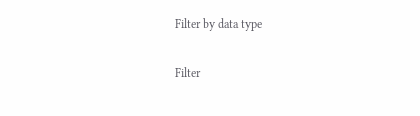Filter by data type

Filter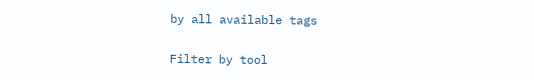by all available tags

Filter by tool